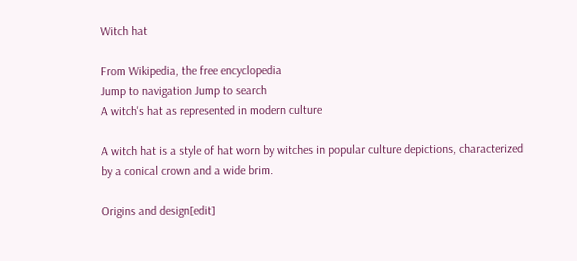Witch hat

From Wikipedia, the free encyclopedia
Jump to navigation Jump to search
A witch's hat as represented in modern culture

A witch hat is a style of hat worn by witches in popular culture depictions, characterized by a conical crown and a wide brim.

Origins and design[edit]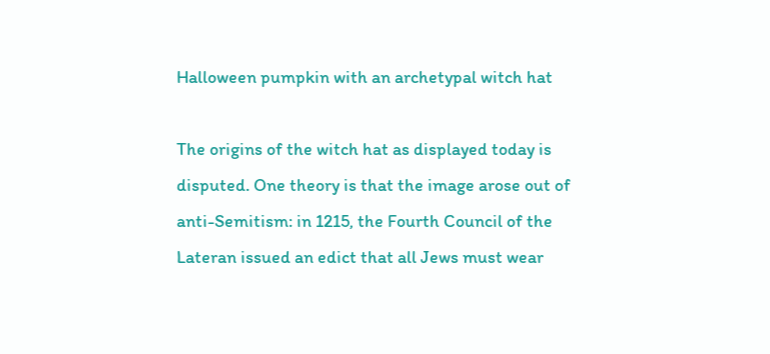Halloween pumpkin with an archetypal witch hat

The origins of the witch hat as displayed today is disputed. One theory is that the image arose out of anti-Semitism: in 1215, the Fourth Council of the Lateran issued an edict that all Jews must wear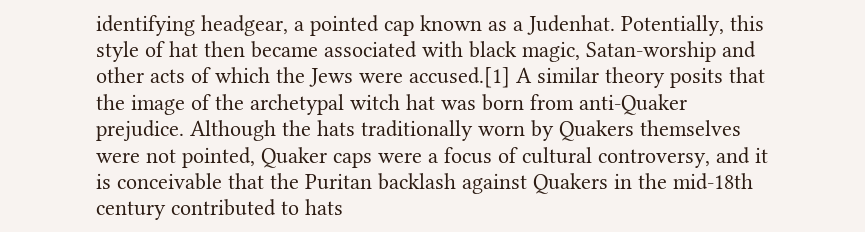identifying headgear, a pointed cap known as a Judenhat. Potentially, this style of hat then became associated with black magic, Satan-worship and other acts of which the Jews were accused.[1] A similar theory posits that the image of the archetypal witch hat was born from anti-Quaker prejudice. Although the hats traditionally worn by Quakers themselves were not pointed, Quaker caps were a focus of cultural controversy, and it is conceivable that the Puritan backlash against Quakers in the mid-18th century contributed to hats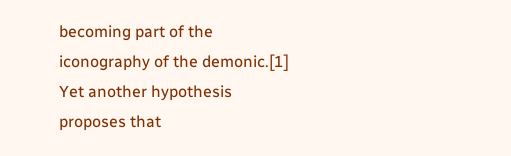becoming part of the iconography of the demonic.[1] Yet another hypothesis proposes that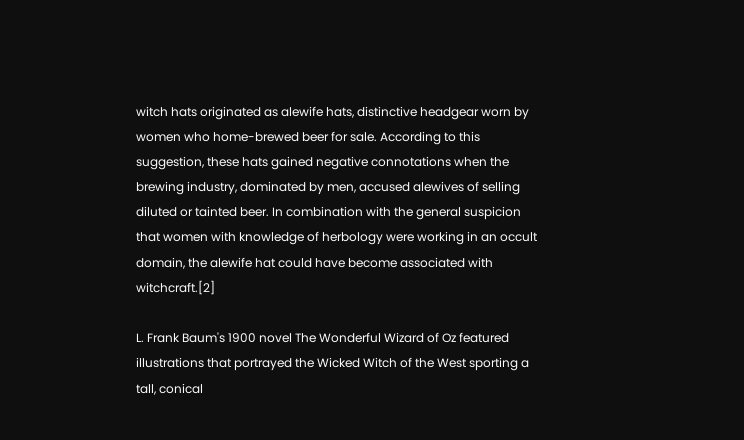witch hats originated as alewife hats, distinctive headgear worn by women who home-brewed beer for sale. According to this suggestion, these hats gained negative connotations when the brewing industry, dominated by men, accused alewives of selling diluted or tainted beer. In combination with the general suspicion that women with knowledge of herbology were working in an occult domain, the alewife hat could have become associated with witchcraft.[2]

L. Frank Baum's 1900 novel The Wonderful Wizard of Oz featured illustrations that portrayed the Wicked Witch of the West sporting a tall, conical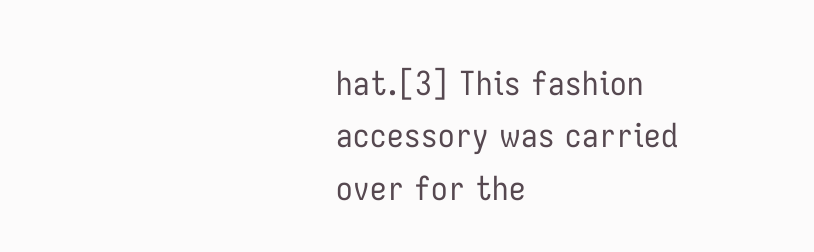hat.[3] This fashion accessory was carried over for the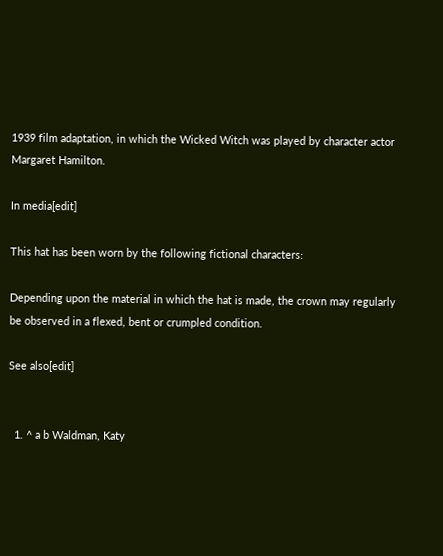1939 film adaptation, in which the Wicked Witch was played by character actor Margaret Hamilton.

In media[edit]

This hat has been worn by the following fictional characters:

Depending upon the material in which the hat is made, the crown may regularly be observed in a flexed, bent or crumpled condition.

See also[edit]


  1. ^ a b Waldman, Katy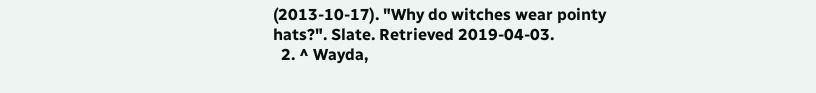(2013-10-17). "Why do witches wear pointy hats?". Slate. Retrieved 2019-04-03.
  2. ^ Wayda,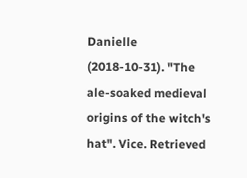Danielle (2018-10-31). "The ale-soaked medieval origins of the witch's hat". Vice. Retrieved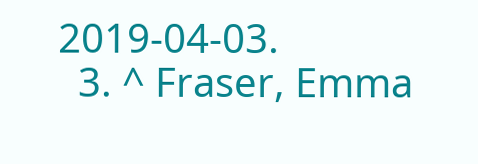2019-04-03.
  3. ^ Fraser, Emma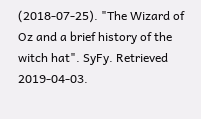(2018-07-25). "The Wizard of Oz and a brief history of the witch hat". SyFy. Retrieved 2019-04-03.